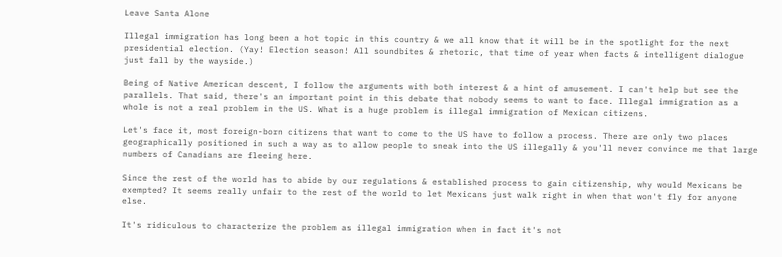Leave Santa Alone

Illegal immigration has long been a hot topic in this country & we all know that it will be in the spotlight for the next presidential election. (Yay! Election season! All soundbites & rhetoric, that time of year when facts & intelligent dialogue just fall by the wayside.)

Being of Native American descent, I follow the arguments with both interest & a hint of amusement. I can't help but see the parallels. That said, there's an important point in this debate that nobody seems to want to face. Illegal immigration as a whole is not a real problem in the US. What is a huge problem is illegal immigration of Mexican citizens.

Let's face it, most foreign-born citizens that want to come to the US have to follow a process. There are only two places geographically positioned in such a way as to allow people to sneak into the US illegally & you'll never convince me that large numbers of Canadians are fleeing here.

Since the rest of the world has to abide by our regulations & established process to gain citizenship, why would Mexicans be exempted? It seems really unfair to the rest of the world to let Mexicans just walk right in when that won't fly for anyone else.

It's ridiculous to characterize the problem as illegal immigration when in fact it's not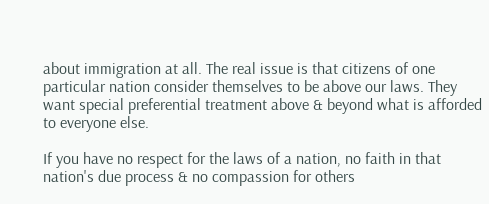about immigration at all. The real issue is that citizens of one particular nation consider themselves to be above our laws. They want special preferential treatment above & beyond what is afforded to everyone else.

If you have no respect for the laws of a nation, no faith in that nation's due process & no compassion for others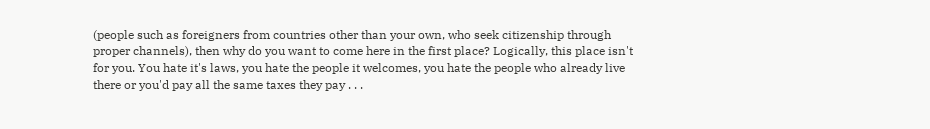(people such as foreigners from countries other than your own, who seek citizenship through proper channels), then why do you want to come here in the first place? Logically, this place isn't for you. You hate it's laws, you hate the people it welcomes, you hate the people who already live there or you'd pay all the same taxes they pay . . .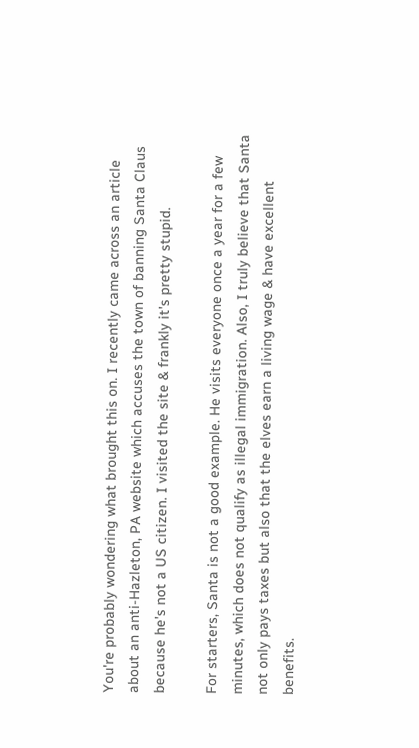You're probably wondering what brought this on. I recently came across an article about an anti-Hazleton, PA website which accuses the town of banning Santa Claus because he's not a US citizen. I visited the site & frankly it's pretty stupid.

For starters, Santa is not a good example. He visits everyone once a year for a few minutes, which does not qualify as illegal immigration. Also, I truly believe that Santa not only pays taxes but also that the elves earn a living wage & have excellent benefits.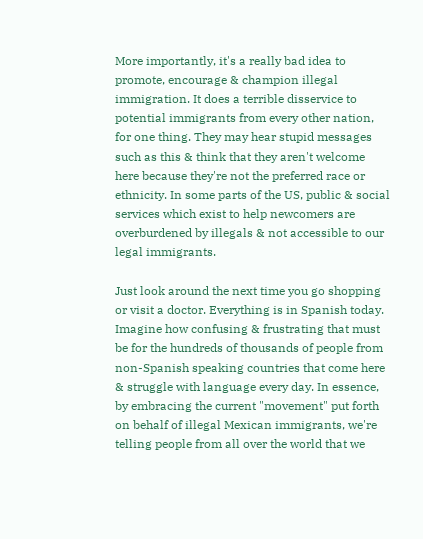More importantly, it's a really bad idea to promote, encourage & champion illegal immigration. It does a terrible disservice to potential immigrants from every other nation, for one thing. They may hear stupid messages such as this & think that they aren't welcome here because they're not the preferred race or ethnicity. In some parts of the US, public & social services which exist to help newcomers are overburdened by illegals & not accessible to our legal immigrants.

Just look around the next time you go shopping or visit a doctor. Everything is in Spanish today. Imagine how confusing & frustrating that must be for the hundreds of thousands of people from non-Spanish speaking countries that come here & struggle with language every day. In essence, by embracing the current "movement" put forth on behalf of illegal Mexican immigrants, we're telling people from all over the world that we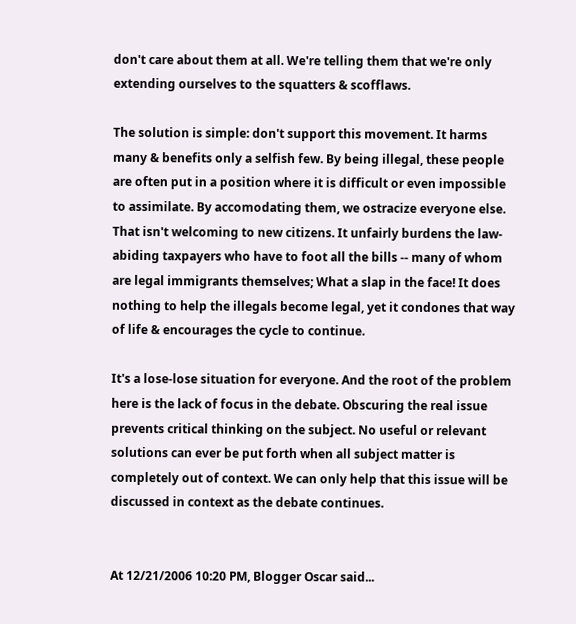don't care about them at all. We're telling them that we're only extending ourselves to the squatters & scofflaws.

The solution is simple: don't support this movement. It harms many & benefits only a selfish few. By being illegal, these people are often put in a position where it is difficult or even impossible to assimilate. By accomodating them, we ostracize everyone else. That isn't welcoming to new citizens. It unfairly burdens the law-abiding taxpayers who have to foot all the bills -- many of whom are legal immigrants themselves; What a slap in the face! It does nothing to help the illegals become legal, yet it condones that way of life & encourages the cycle to continue.

It's a lose-lose situation for everyone. And the root of the problem here is the lack of focus in the debate. Obscuring the real issue prevents critical thinking on the subject. No useful or relevant solutions can ever be put forth when all subject matter is completely out of context. We can only help that this issue will be discussed in context as the debate continues.


At 12/21/2006 10:20 PM, Blogger Oscar said...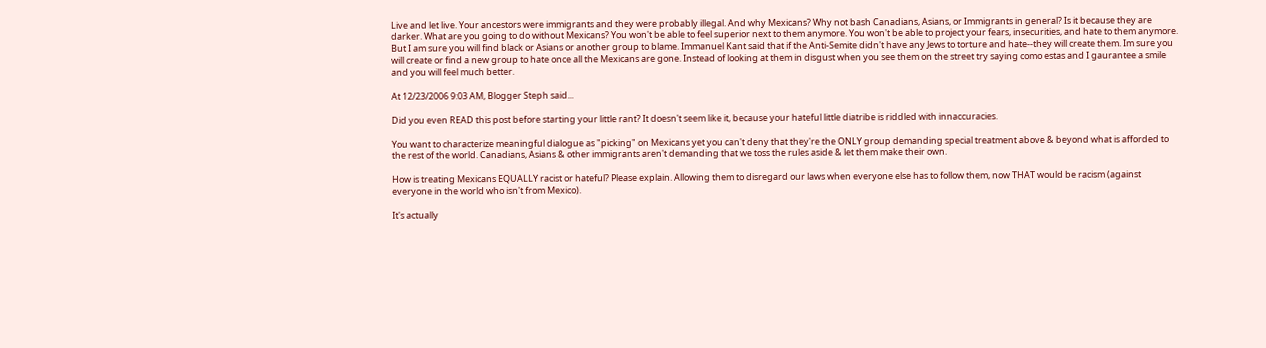Live and let live. Your ancestors were immigrants and they were probably illegal. And why Mexicans? Why not bash Canadians, Asians, or Immigrants in general? Is it because they are darker. What are you going to do without Mexicans? You won't be able to feel superior next to them anymore. You won't be able to project your fears, insecurities, and hate to them anymore. But I am sure you will find black or Asians or another group to blame. Immanuel Kant said that if the Anti-Semite didn't have any Jews to torture and hate--they will create them. Im sure you will create or find a new group to hate once all the Mexicans are gone. Instead of looking at them in disgust when you see them on the street try saying como estas and I gaurantee a smile and you will feel much better.

At 12/23/2006 9:03 AM, Blogger Steph said...

Did you even READ this post before starting your little rant? It doesn't seem like it, because your hateful little diatribe is riddled with innaccuracies.

You want to characterize meaningful dialogue as "picking" on Mexicans yet you can't deny that they're the ONLY group demanding special treatment above & beyond what is afforded to the rest of the world. Canadians, Asians & other immigrants aren't demanding that we toss the rules aside & let them make their own.

How is treating Mexicans EQUALLY racist or hateful? Please explain. Allowing them to disregard our laws when everyone else has to follow them, now THAT would be racism (against everyone in the world who isn't from Mexico).

It's actually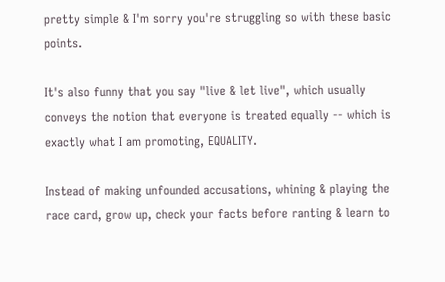pretty simple & I'm sorry you're struggling so with these basic points.

It's also funny that you say "live & let live", which usually conveys the notion that everyone is treated equally -- which is exactly what I am promoting, EQUALITY.

Instead of making unfounded accusations, whining & playing the race card, grow up, check your facts before ranting & learn to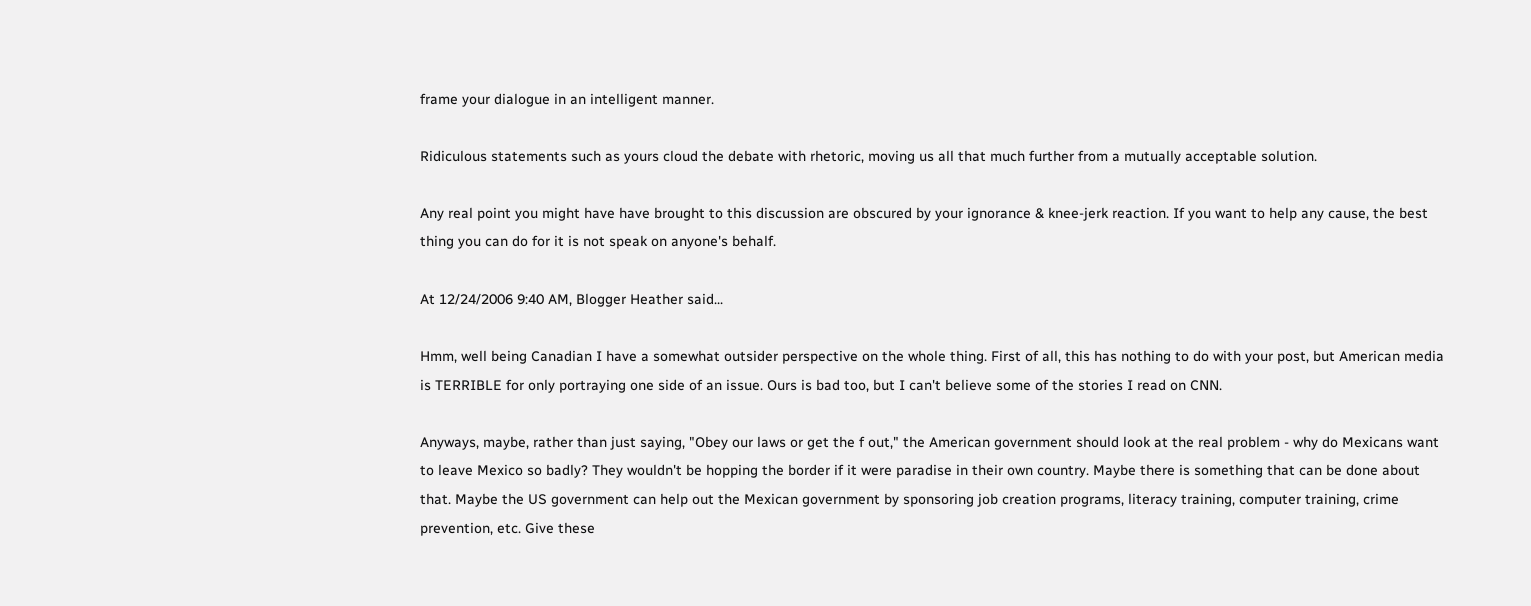frame your dialogue in an intelligent manner.

Ridiculous statements such as yours cloud the debate with rhetoric, moving us all that much further from a mutually acceptable solution.

Any real point you might have have brought to this discussion are obscured by your ignorance & knee-jerk reaction. If you want to help any cause, the best thing you can do for it is not speak on anyone's behalf.

At 12/24/2006 9:40 AM, Blogger Heather said...

Hmm, well being Canadian I have a somewhat outsider perspective on the whole thing. First of all, this has nothing to do with your post, but American media is TERRIBLE for only portraying one side of an issue. Ours is bad too, but I can't believe some of the stories I read on CNN.

Anyways, maybe, rather than just saying, "Obey our laws or get the f out," the American government should look at the real problem - why do Mexicans want to leave Mexico so badly? They wouldn't be hopping the border if it were paradise in their own country. Maybe there is something that can be done about that. Maybe the US government can help out the Mexican government by sponsoring job creation programs, literacy training, computer training, crime prevention, etc. Give these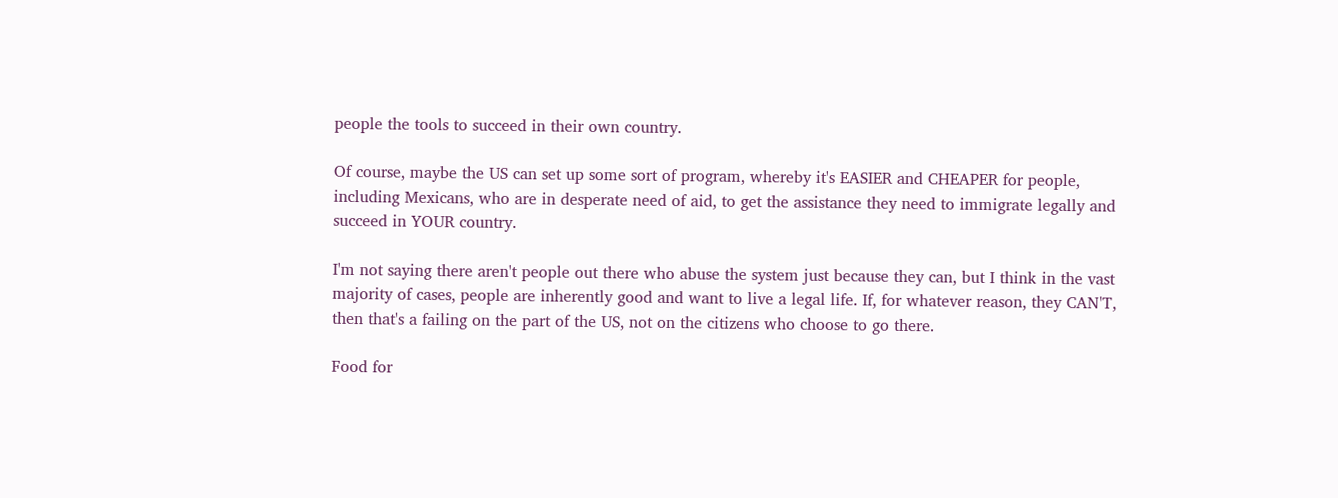people the tools to succeed in their own country.

Of course, maybe the US can set up some sort of program, whereby it's EASIER and CHEAPER for people, including Mexicans, who are in desperate need of aid, to get the assistance they need to immigrate legally and succeed in YOUR country.

I'm not saying there aren't people out there who abuse the system just because they can, but I think in the vast majority of cases, people are inherently good and want to live a legal life. If, for whatever reason, they CAN'T, then that's a failing on the part of the US, not on the citizens who choose to go there.

Food for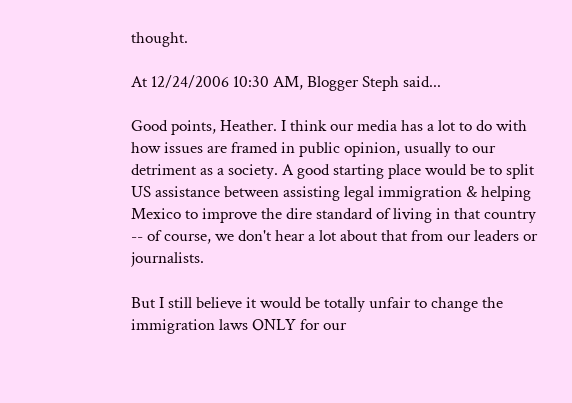thought.

At 12/24/2006 10:30 AM, Blogger Steph said...

Good points, Heather. I think our media has a lot to do with how issues are framed in public opinion, usually to our detriment as a society. A good starting place would be to split US assistance between assisting legal immigration & helping Mexico to improve the dire standard of living in that country -- of course, we don't hear a lot about that from our leaders or journalists.

But I still believe it would be totally unfair to change the immigration laws ONLY for our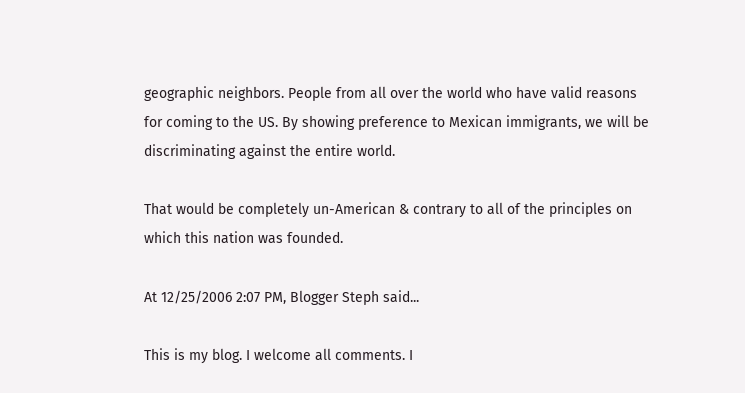geographic neighbors. People from all over the world who have valid reasons for coming to the US. By showing preference to Mexican immigrants, we will be discriminating against the entire world.

That would be completely un-American & contrary to all of the principles on which this nation was founded.

At 12/25/2006 2:07 PM, Blogger Steph said...

This is my blog. I welcome all comments. I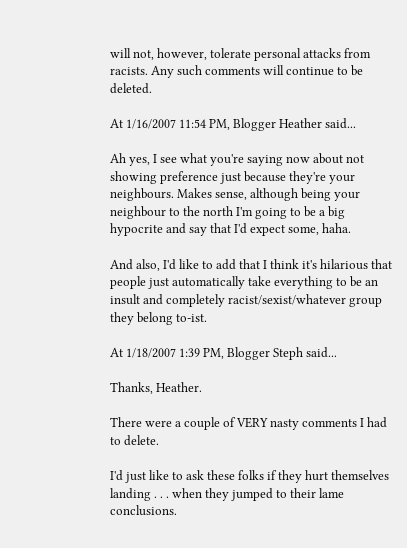will not, however, tolerate personal attacks from racists. Any such comments will continue to be deleted.

At 1/16/2007 11:54 PM, Blogger Heather said...

Ah yes, I see what you're saying now about not showing preference just because they're your neighbours. Makes sense, although being your neighbour to the north I'm going to be a big hypocrite and say that I'd expect some, haha.

And also, I'd like to add that I think it's hilarious that people just automatically take everything to be an insult and completely racist/sexist/whatever group they belong to-ist.

At 1/18/2007 1:39 PM, Blogger Steph said...

Thanks, Heather.

There were a couple of VERY nasty comments I had to delete.

I'd just like to ask these folks if they hurt themselves landing . . . when they jumped to their lame conclusions.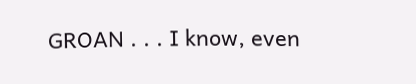GROAN . . . I know, even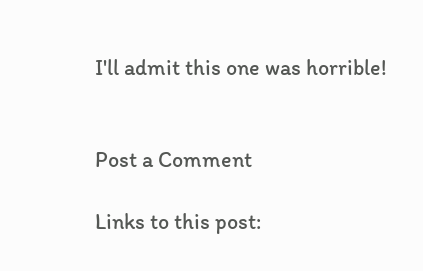I'll admit this one was horrible!


Post a Comment

Links to this post: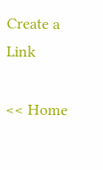Create a Link

<< Home